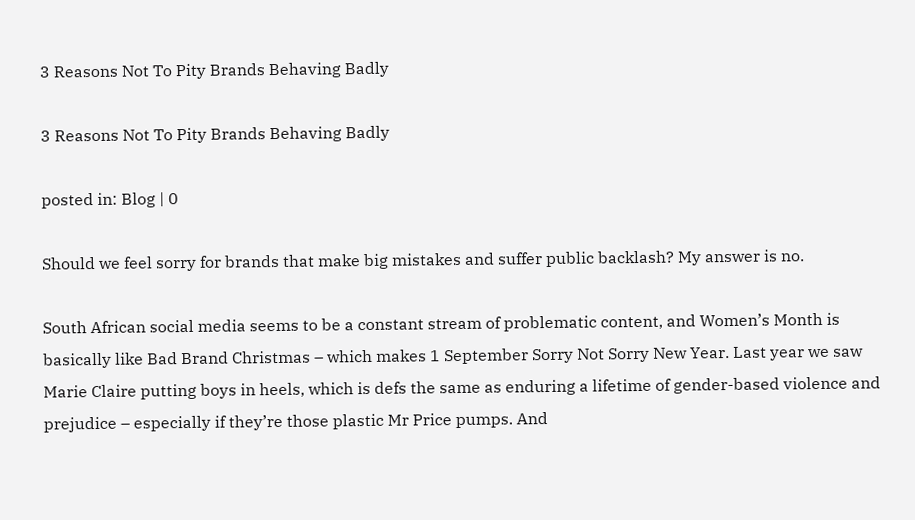3 Reasons Not To Pity Brands Behaving Badly

3 Reasons Not To Pity Brands Behaving Badly

posted in: Blog | 0

Should we feel sorry for brands that make big mistakes and suffer public backlash? My answer is no.

South African social media seems to be a constant stream of problematic content, and Women’s Month is basically like Bad Brand Christmas – which makes 1 September Sorry Not Sorry New Year. Last year we saw Marie Claire putting boys in heels, which is defs the same as enduring a lifetime of gender-based violence and prejudice – especially if they’re those plastic Mr Price pumps. And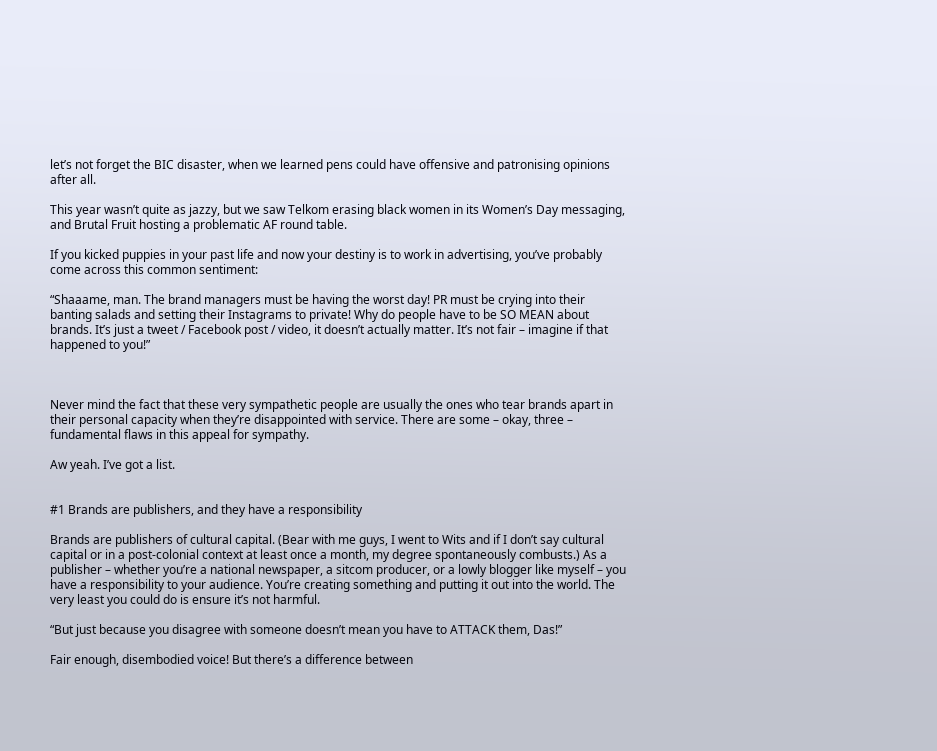let’s not forget the BIC disaster, when we learned pens could have offensive and patronising opinions after all.

This year wasn’t quite as jazzy, but we saw Telkom erasing black women in its Women’s Day messaging, and Brutal Fruit hosting a problematic AF round table.

If you kicked puppies in your past life and now your destiny is to work in advertising, you’ve probably come across this common sentiment:

“Shaaame, man. The brand managers must be having the worst day! PR must be crying into their banting salads and setting their Instagrams to private! Why do people have to be SO MEAN about brands. It’s just a tweet / Facebook post / video, it doesn’t actually matter. It’s not fair – imagine if that happened to you!”



Never mind the fact that these very sympathetic people are usually the ones who tear brands apart in their personal capacity when they’re disappointed with service. There are some – okay, three –  fundamental flaws in this appeal for sympathy.

Aw yeah. I’ve got a list.


#1 Brands are publishers, and they have a responsibility

Brands are publishers of cultural capital. (Bear with me guys, I went to Wits and if I don’t say cultural capital or in a post-colonial context at least once a month, my degree spontaneously combusts.) As a publisher – whether you’re a national newspaper, a sitcom producer, or a lowly blogger like myself – you have a responsibility to your audience. You’re creating something and putting it out into the world. The very least you could do is ensure it’s not harmful.

“But just because you disagree with someone doesn’t mean you have to ATTACK them, Das!”

Fair enough, disembodied voice! But there’s a difference between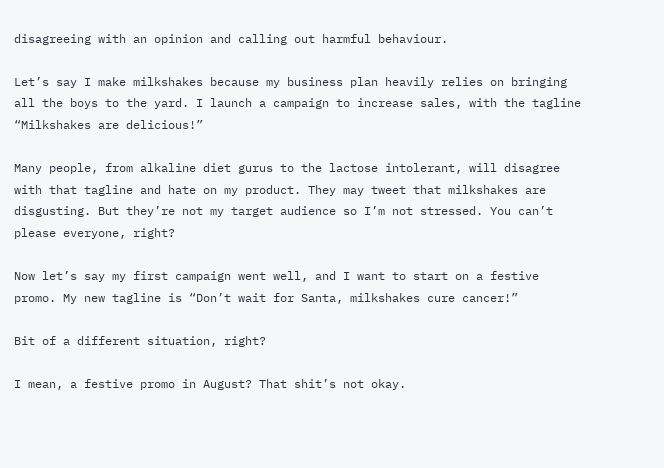disagreeing with an opinion and calling out harmful behaviour.

Let’s say I make milkshakes because my business plan heavily relies on bringing all the boys to the yard. I launch a campaign to increase sales, with the tagline “Milkshakes are delicious!”

Many people, from alkaline diet gurus to the lactose intolerant, will disagree with that tagline and hate on my product. They may tweet that milkshakes are disgusting. But they’re not my target audience so I’m not stressed. You can’t please everyone, right?

Now let’s say my first campaign went well, and I want to start on a festive promo. My new tagline is “Don’t wait for Santa, milkshakes cure cancer!”

Bit of a different situation, right?

I mean, a festive promo in August? That shit’s not okay.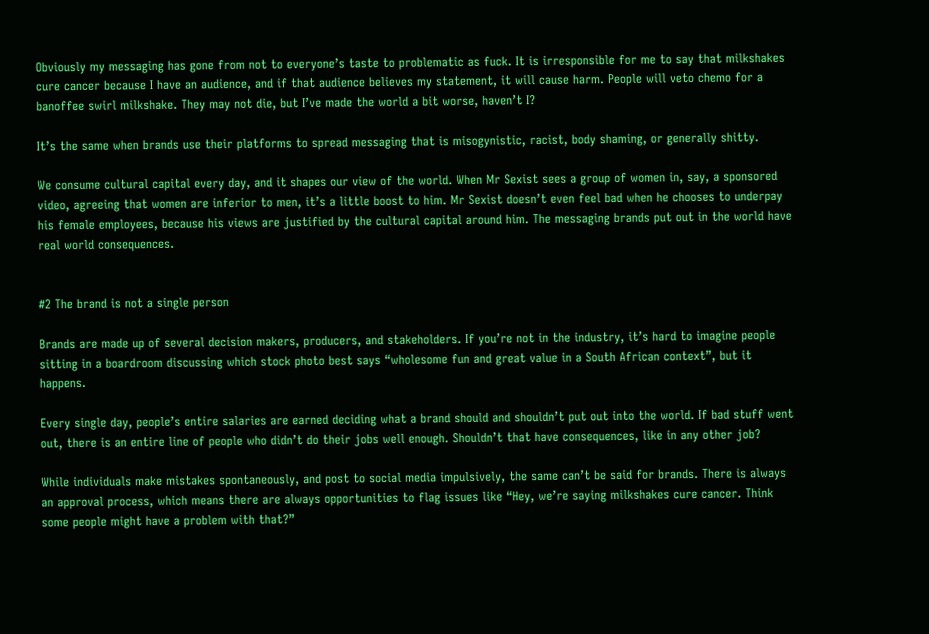Obviously my messaging has gone from not to everyone’s taste to problematic as fuck. It is irresponsible for me to say that milkshakes cure cancer because I have an audience, and if that audience believes my statement, it will cause harm. People will veto chemo for a banoffee swirl milkshake. They may not die, but I’ve made the world a bit worse, haven’t I?

It’s the same when brands use their platforms to spread messaging that is misogynistic, racist, body shaming, or generally shitty.

We consume cultural capital every day, and it shapes our view of the world. When Mr Sexist sees a group of women in, say, a sponsored video, agreeing that women are inferior to men, it’s a little boost to him. Mr Sexist doesn’t even feel bad when he chooses to underpay his female employees, because his views are justified by the cultural capital around him. The messaging brands put out in the world have real world consequences.


#2 The brand is not a single person

Brands are made up of several decision makers, producers, and stakeholders. If you’re not in the industry, it’s hard to imagine people sitting in a boardroom discussing which stock photo best says “wholesome fun and great value in a South African context”, but it happens.

Every single day, people’s entire salaries are earned deciding what a brand should and shouldn’t put out into the world. If bad stuff went out, there is an entire line of people who didn’t do their jobs well enough. Shouldn’t that have consequences, like in any other job?

While individuals make mistakes spontaneously, and post to social media impulsively, the same can’t be said for brands. There is always an approval process, which means there are always opportunities to flag issues like “Hey, we’re saying milkshakes cure cancer. Think some people might have a problem with that?”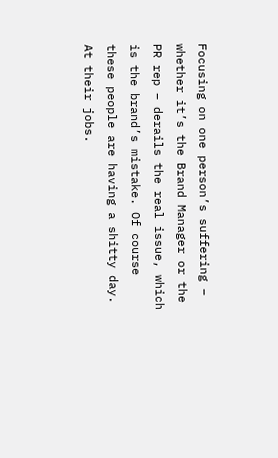Focusing on one person’s suffering – whether it’s the Brand Manager or the PR rep – derails the real issue, which is the brand’s mistake. Of course these people are having a shitty day. At their jobs.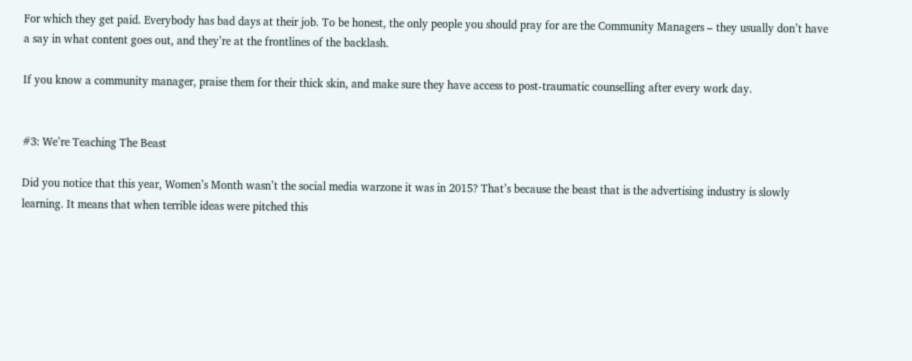For which they get paid. Everybody has bad days at their job. To be honest, the only people you should pray for are the Community Managers – they usually don’t have a say in what content goes out, and they’re at the frontlines of the backlash.

If you know a community manager, praise them for their thick skin, and make sure they have access to post-traumatic counselling after every work day.


#3: We’re Teaching The Beast

Did you notice that this year, Women’s Month wasn’t the social media warzone it was in 2015? That’s because the beast that is the advertising industry is slowly learning. It means that when terrible ideas were pitched this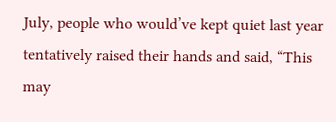July, people who would’ve kept quiet last year tentatively raised their hands and said, “This may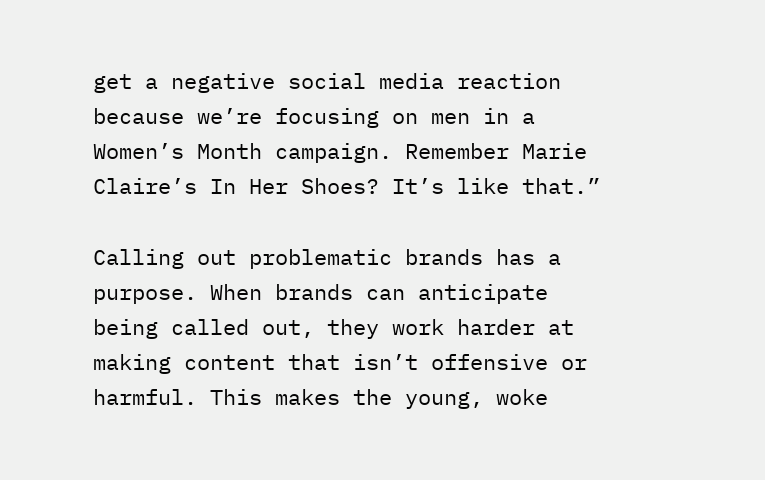get a negative social media reaction because we’re focusing on men in a Women’s Month campaign. Remember Marie Claire’s In Her Shoes? It’s like that.”

Calling out problematic brands has a purpose. When brands can anticipate being called out, they work harder at making content that isn’t offensive or harmful. This makes the young, woke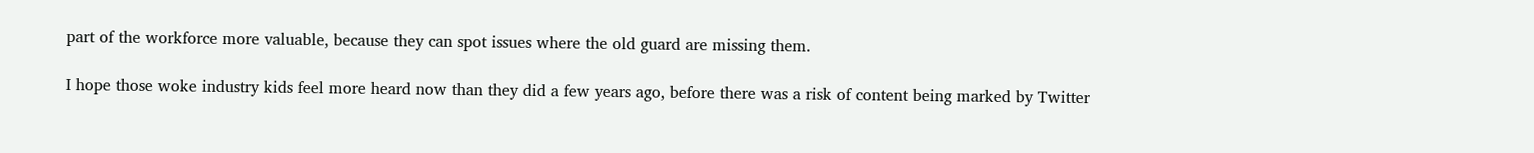part of the workforce more valuable, because they can spot issues where the old guard are missing them.

I hope those woke industry kids feel more heard now than they did a few years ago, before there was a risk of content being marked by Twitter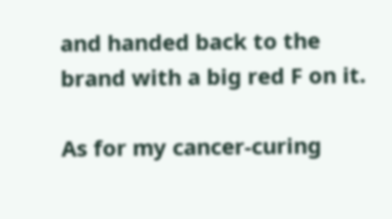and handed back to the brand with a big red F on it.

As for my cancer-curing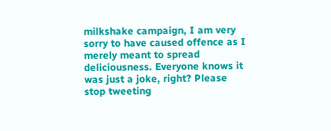milkshake campaign, I am very sorry to have caused offence as I merely meant to spread deliciousness. Everyone knows it was just a joke, right? Please stop tweeting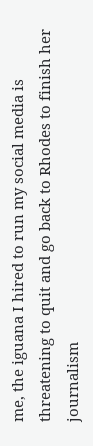me, the iguana I hired to run my social media is threatening to quit and go back to Rhodes to finish her journalism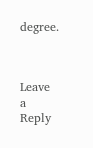degree.



Leave a Reply